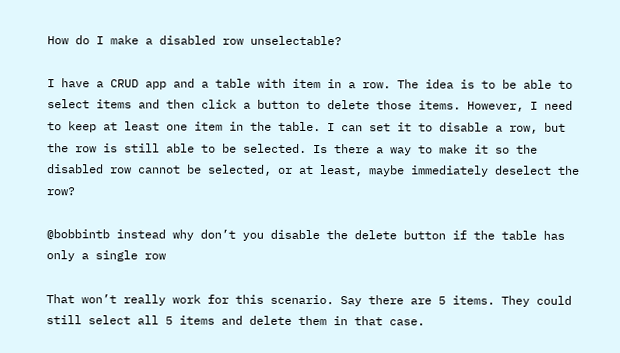How do I make a disabled row unselectable?

I have a CRUD app and a table with item in a row. The idea is to be able to select items and then click a button to delete those items. However, I need to keep at least one item in the table. I can set it to disable a row, but the row is still able to be selected. Is there a way to make it so the disabled row cannot be selected, or at least, maybe immediately deselect the row?

@bobbintb instead why don’t you disable the delete button if the table has only a single row

That won’t really work for this scenario. Say there are 5 items. They could still select all 5 items and delete them in that case.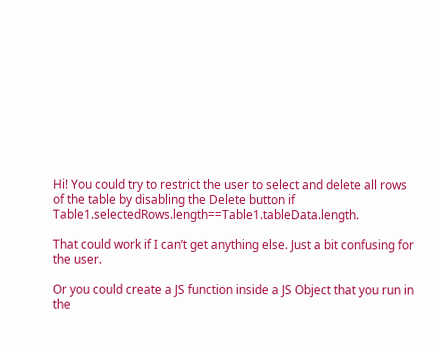Hi! You could try to restrict the user to select and delete all rows of the table by disabling the Delete button if Table1.selectedRows.length==Table1.tableData.length.

That could work if I can’t get anything else. Just a bit confusing for the user.

Or you could create a JS function inside a JS Object that you run in the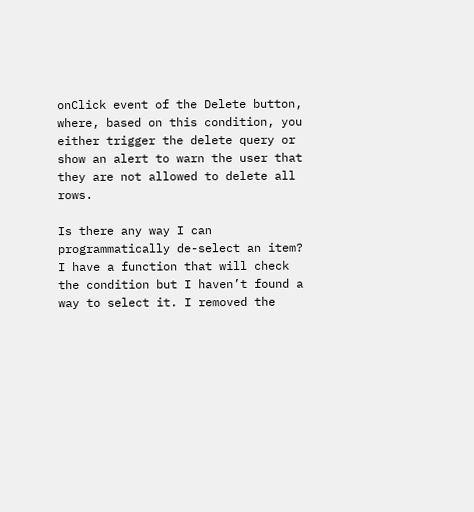onClick event of the Delete button, where, based on this condition, you either trigger the delete query or show an alert to warn the user that they are not allowed to delete all rows.

Is there any way I can programmatically de-select an item? I have a function that will check the condition but I haven’t found a way to select it. I removed the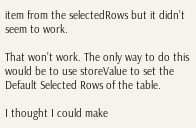item from the selectedRows but it didn’t seem to work.

That won’t work. The only way to do this would be to use storeValue to set the Default Selected Rows of the table.

I thought I could make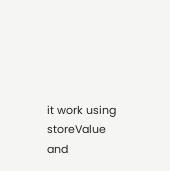it work using storeValue and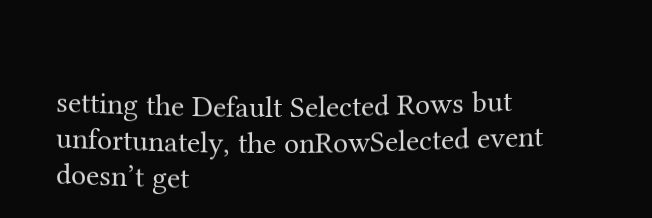setting the Default Selected Rows but unfortunately, the onRowSelected event doesn’t get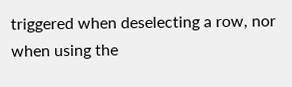triggered when deselecting a row, nor when using the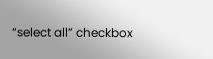“select all” checkbox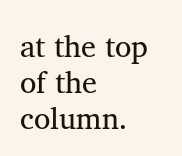at the top of the column.